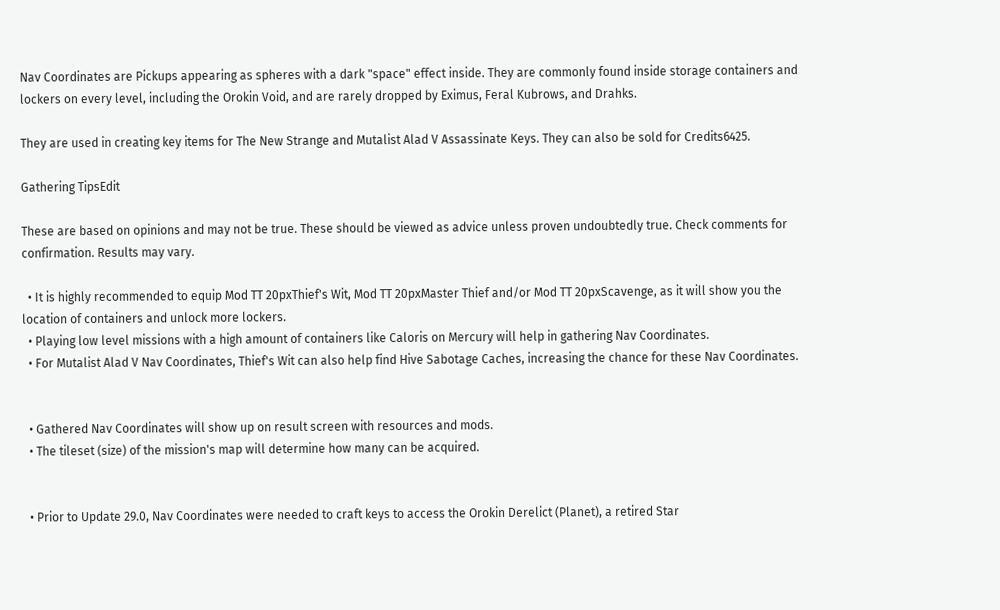Nav Coordinates are Pickups appearing as spheres with a dark "space" effect inside. They are commonly found inside storage containers and lockers on every level, including the Orokin Void, and are rarely dropped by Eximus, Feral Kubrows, and Drahks.

They are used in creating key items for The New Strange and Mutalist Alad V Assassinate Keys. They can also be sold for Credits6425.

Gathering TipsEdit

These are based on opinions and may not be true. These should be viewed as advice unless proven undoubtedly true. Check comments for confirmation. Results may vary.

  • It is highly recommended to equip Mod TT 20pxThief's Wit, Mod TT 20pxMaster Thief and/or Mod TT 20pxScavenge, as it will show you the location of containers and unlock more lockers.
  • Playing low level missions with a high amount of containers like Caloris on Mercury will help in gathering Nav Coordinates.
  • For Mutalist Alad V Nav Coordinates, Thief's Wit can also help find Hive Sabotage Caches, increasing the chance for these Nav Coordinates.


  • Gathered Nav Coordinates will show up on result screen with resources and mods.
  • The tileset (size) of the mission's map will determine how many can be acquired.


  • Prior to Update 29.0, Nav Coordinates were needed to craft keys to access the Orokin Derelict (Planet), a retired Star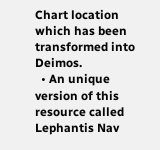Chart location which has been transformed into Deimos.
  • An unique version of this resource called Lephantis Nav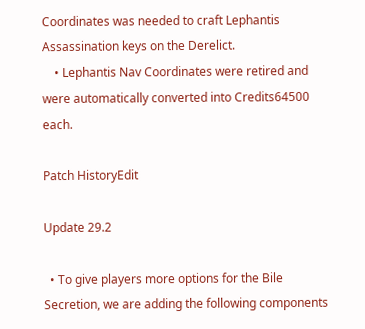Coordinates was needed to craft Lephantis Assassination keys on the Derelict.
    • Lephantis Nav Coordinates were retired and were automatically converted into Credits64500 each.

Patch HistoryEdit

Update 29.2

  • To give players more options for the Bile Secretion, we are adding the following components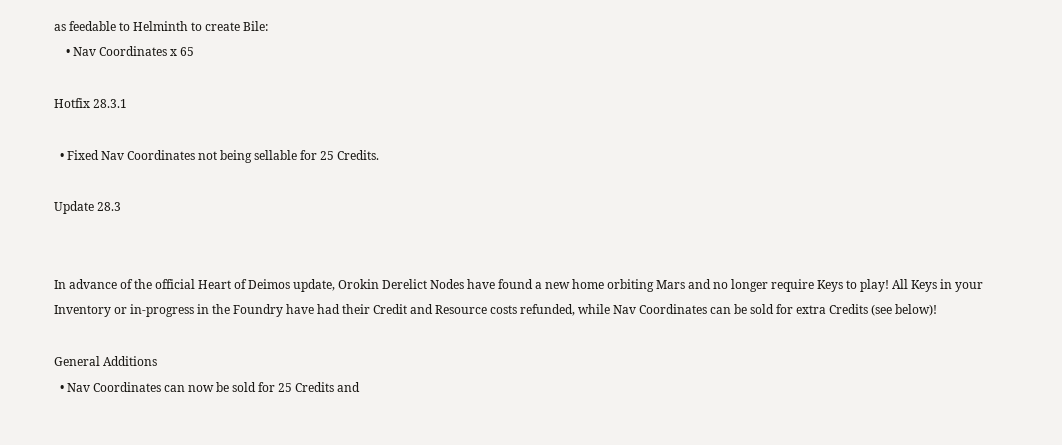as feedable to Helminth to create Bile:
    • Nav Coordinates x 65

Hotfix 28.3.1

  • Fixed Nav Coordinates not being sellable for 25 Credits.

Update 28.3


In advance of the official Heart of Deimos update, Orokin Derelict Nodes have found a new home orbiting Mars and no longer require Keys to play! All Keys in your Inventory or in-progress in the Foundry have had their Credit and Resource costs refunded, while Nav Coordinates can be sold for extra Credits (see below)!

General Additions
  • Nav Coordinates can now be sold for 25 Credits and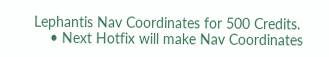Lephantis Nav Coordinates for 500 Credits.
    • Next Hotfix will make Nav Coordinates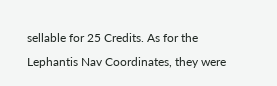sellable for 25 Credits. As for the Lephantis Nav Coordinates, they were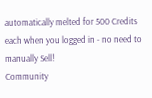automatically melted for 500 Credits each when you logged in - no need to manually Sell!
Community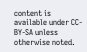content is available under CC-BY-SA unless otherwise noted.